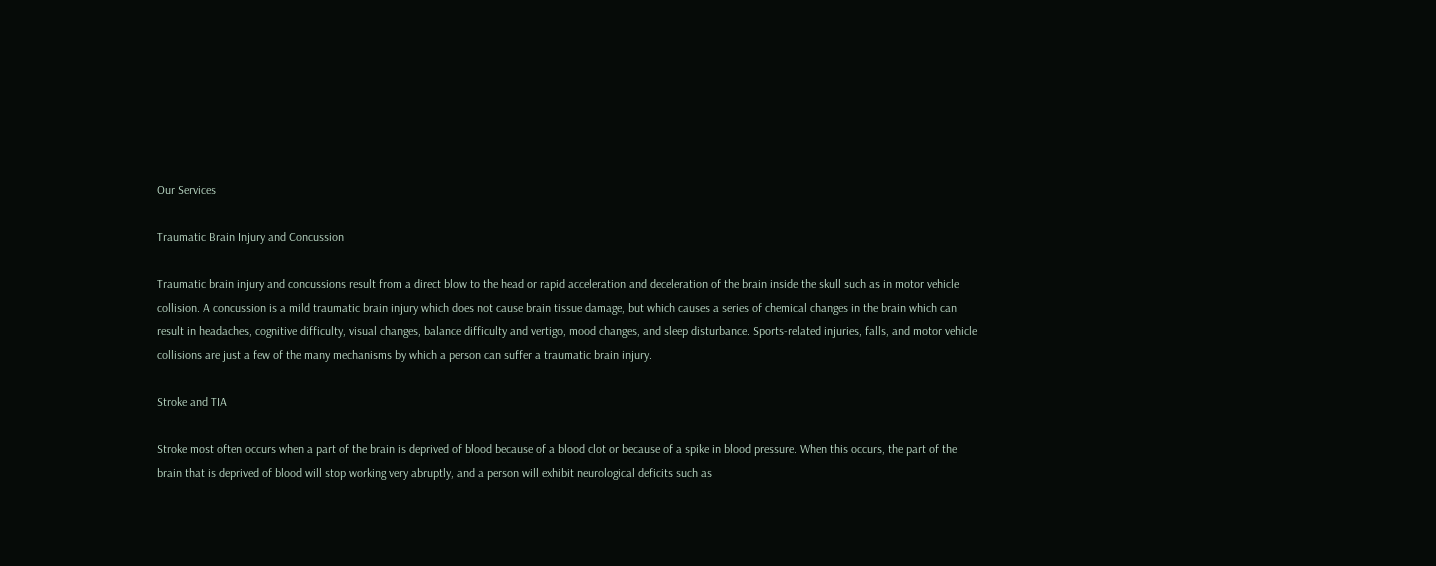Our Services

Traumatic Brain Injury and Concussion

Traumatic brain injury and concussions result from a direct blow to the head or rapid acceleration and deceleration of the brain inside the skull such as in motor vehicle collision. A concussion is a mild traumatic brain injury which does not cause brain tissue damage, but which causes a series of chemical changes in the brain which can result in headaches, cognitive difficulty, visual changes, balance difficulty and vertigo, mood changes, and sleep disturbance. Sports-related injuries, falls, and motor vehicle collisions are just a few of the many mechanisms by which a person can suffer a traumatic brain injury.

Stroke and TIA

Stroke most often occurs when a part of the brain is deprived of blood because of a blood clot or because of a spike in blood pressure. When this occurs, the part of the brain that is deprived of blood will stop working very abruptly, and a person will exhibit neurological deficits such as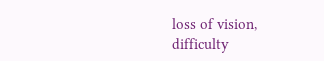loss of vision, difficulty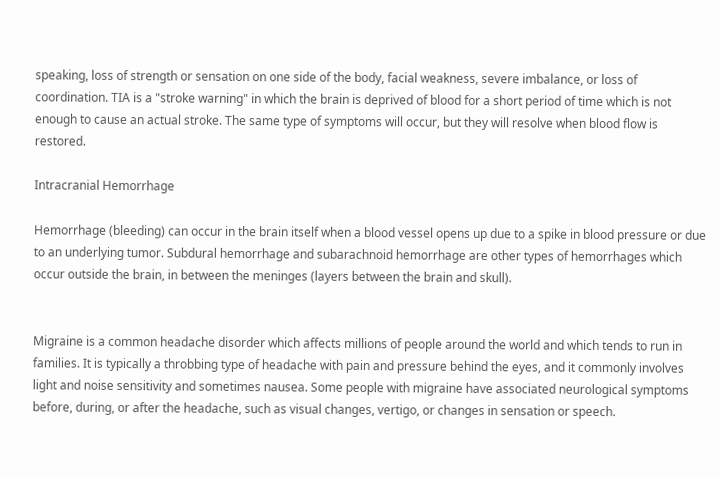speaking, loss of strength or sensation on one side of the body, facial weakness, severe imbalance, or loss of coordination. TIA is a "stroke warning" in which the brain is deprived of blood for a short period of time which is not enough to cause an actual stroke. The same type of symptoms will occur, but they will resolve when blood flow is restored.

Intracranial Hemorrhage

Hemorrhage (bleeding) can occur in the brain itself when a blood vessel opens up due to a spike in blood pressure or due to an underlying tumor. Subdural hemorrhage and subarachnoid hemorrhage are other types of hemorrhages which occur outside the brain, in between the meninges (layers between the brain and skull).


Migraine is a common headache disorder which affects millions of people around the world and which tends to run in families. It is typically a throbbing type of headache with pain and pressure behind the eyes, and it commonly involves light and noise sensitivity and sometimes nausea. Some people with migraine have associated neurological symptoms before, during, or after the headache, such as visual changes, vertigo, or changes in sensation or speech.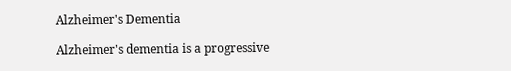Alzheimer's Dementia

Alzheimer's dementia is a progressive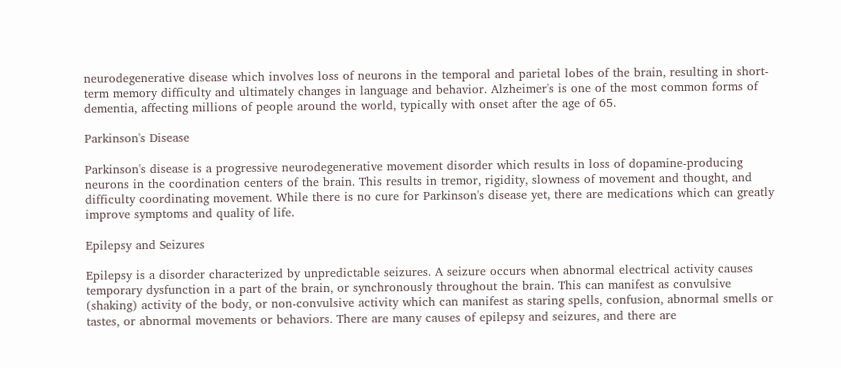neurodegenerative disease which involves loss of neurons in the temporal and parietal lobes of the brain, resulting in short-term memory difficulty and ultimately changes in language and behavior. Alzheimer's is one of the most common forms of dementia, affecting millions of people around the world, typically with onset after the age of 65.

Parkinson's Disease

Parkinson's disease is a progressive neurodegenerative movement disorder which results in loss of dopamine-producing neurons in the coordination centers of the brain. This results in tremor, rigidity, slowness of movement and thought, and difficulty coordinating movement. While there is no cure for Parkinson's disease yet, there are medications which can greatly improve symptoms and quality of life.

Epilepsy and Seizures

Epilepsy is a disorder characterized by unpredictable seizures. A seizure occurs when abnormal electrical activity causes temporary dysfunction in a part of the brain, or synchronously throughout the brain. This can manifest as convulsive (shaking) activity of the body, or non-convulsive activity which can manifest as staring spells, confusion, abnormal smells or tastes, or abnormal movements or behaviors. There are many causes of epilepsy and seizures, and there are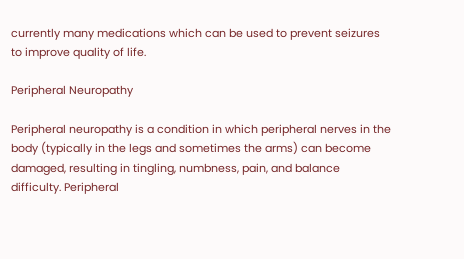currently many medications which can be used to prevent seizures to improve quality of life.

Peripheral Neuropathy

Peripheral neuropathy is a condition in which peripheral nerves in the body (typically in the legs and sometimes the arms) can become damaged, resulting in tingling, numbness, pain, and balance difficulty. Peripheral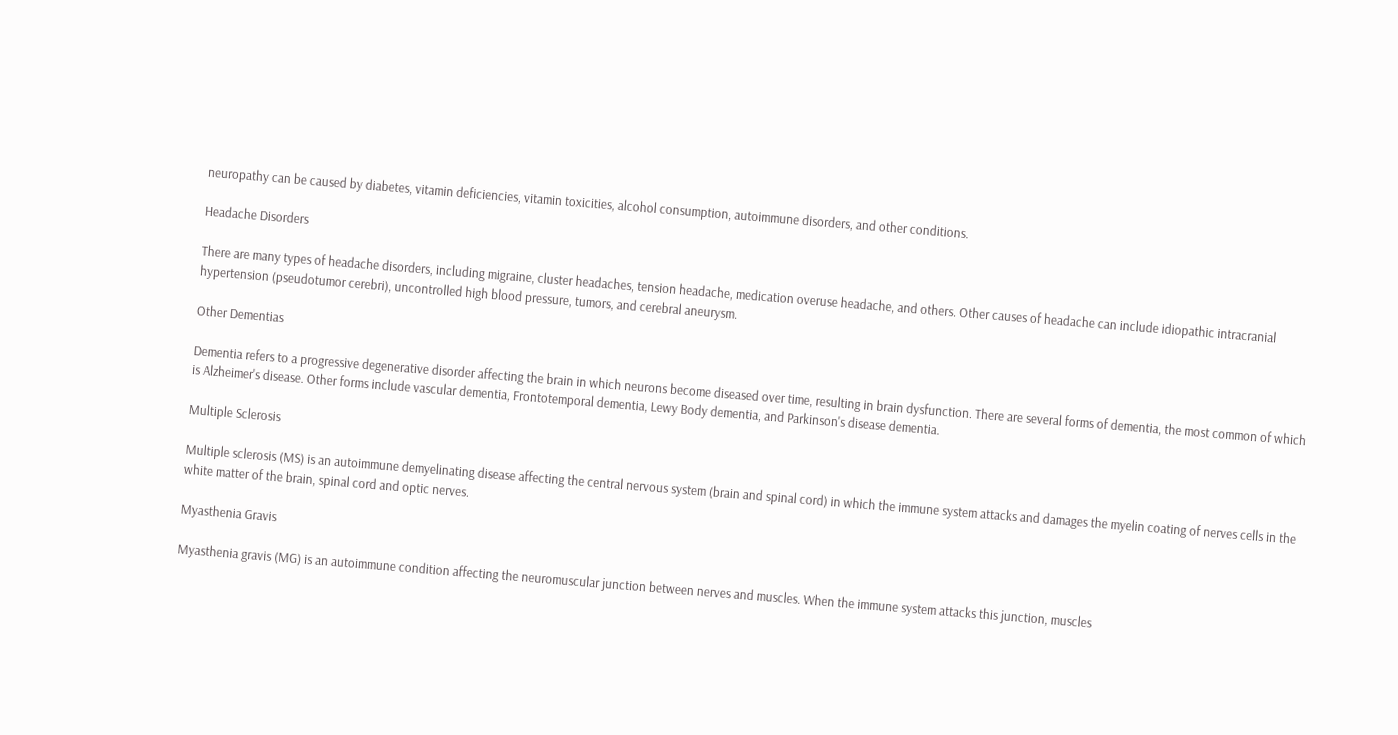neuropathy can be caused by diabetes, vitamin deficiencies, vitamin toxicities, alcohol consumption, autoimmune disorders, and other conditions.

Headache Disorders

There are many types of headache disorders, including migraine, cluster headaches, tension headache, medication overuse headache, and others. Other causes of headache can include idiopathic intracranial hypertension (pseudotumor cerebri), uncontrolled high blood pressure, tumors, and cerebral aneurysm.

Other Dementias

Dementia refers to a progressive degenerative disorder affecting the brain in which neurons become diseased over time, resulting in brain dysfunction. There are several forms of dementia, the most common of which is Alzheimer's disease. Other forms include vascular dementia, Frontotemporal dementia, Lewy Body dementia, and Parkinson's disease dementia.

Multiple Sclerosis

Multiple sclerosis (MS) is an autoimmune demyelinating disease affecting the central nervous system (brain and spinal cord) in which the immune system attacks and damages the myelin coating of nerves cells in the white matter of the brain, spinal cord and optic nerves.

Myasthenia Gravis

Myasthenia gravis (MG) is an autoimmune condition affecting the neuromuscular junction between nerves and muscles. When the immune system attacks this junction, muscles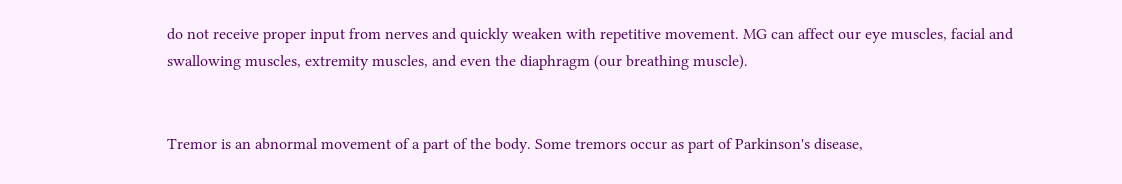do not receive proper input from nerves and quickly weaken with repetitive movement. MG can affect our eye muscles, facial and swallowing muscles, extremity muscles, and even the diaphragm (our breathing muscle).


Tremor is an abnormal movement of a part of the body. Some tremors occur as part of Parkinson's disease,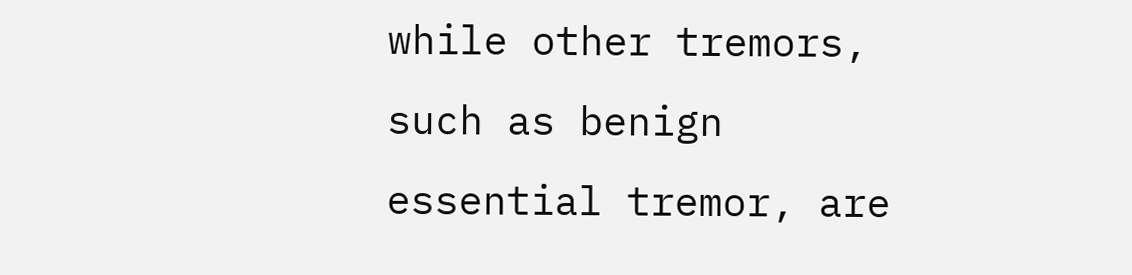while other tremors, such as benign essential tremor, are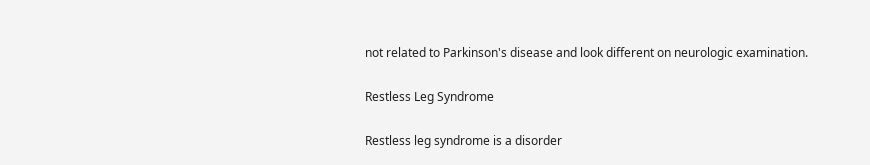not related to Parkinson's disease and look different on neurologic examination.

Restless Leg Syndrome

Restless leg syndrome is a disorder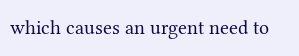which causes an urgent need to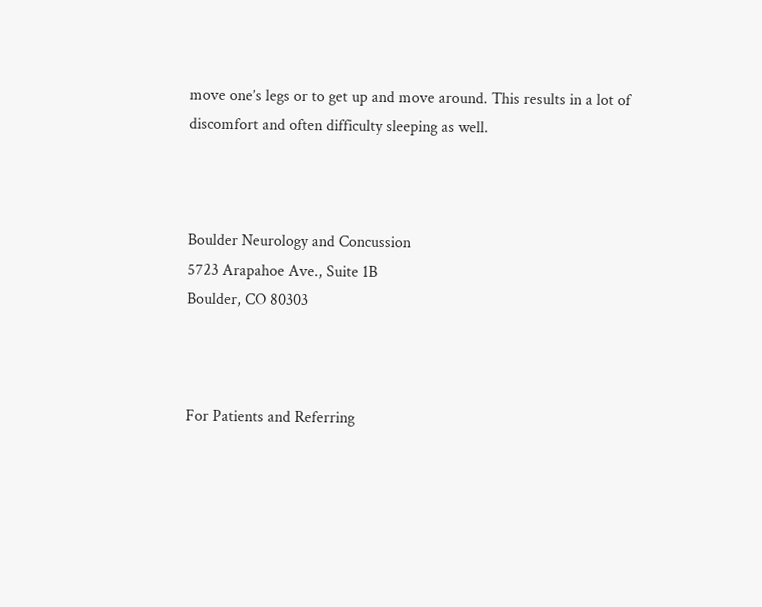move one’s legs or to get up and move around. This results in a lot of discomfort and often difficulty sleeping as well.



Boulder Neurology and Concussion
5723 Arapahoe Ave., Suite 1B
Boulder, CO 80303



For Patients and Referring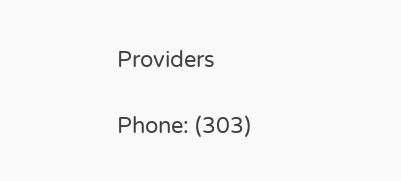Providers

Phone: (303)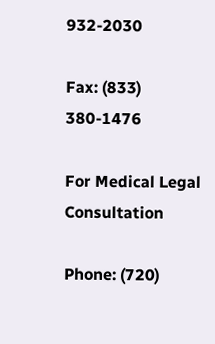932-2030

Fax: (833) 380-1476

For Medical Legal Consultation

Phone: (720)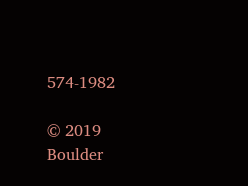574-1982

© 2019 Boulder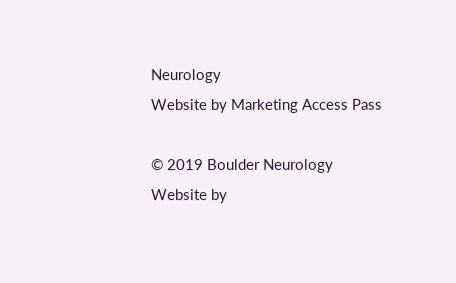Neurology
Website by Marketing Access Pass

© 2019 Boulder Neurology
Website by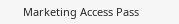Marketing Access Pass